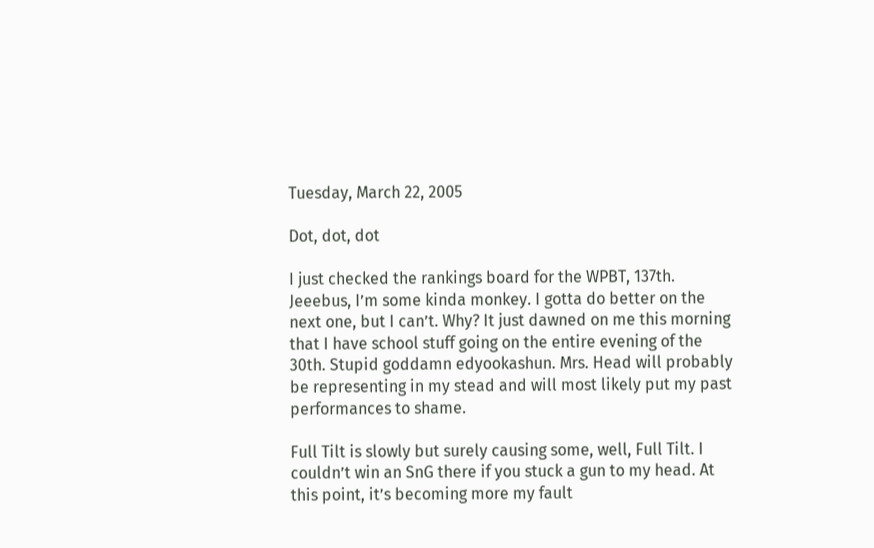Tuesday, March 22, 2005

Dot, dot, dot

I just checked the rankings board for the WPBT, 137th. Jeeebus, I’m some kinda monkey. I gotta do better on the next one, but I can’t. Why? It just dawned on me this morning that I have school stuff going on the entire evening of the 30th. Stupid goddamn edyookashun. Mrs. Head will probably be representing in my stead and will most likely put my past performances to shame.

Full Tilt is slowly but surely causing some, well, Full Tilt. I couldn’t win an SnG there if you stuck a gun to my head. At this point, it’s becoming more my fault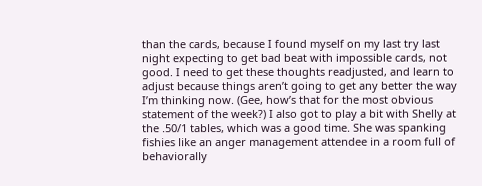than the cards, because I found myself on my last try last night expecting to get bad beat with impossible cards, not good. I need to get these thoughts readjusted, and learn to adjust because things aren’t going to get any better the way I’m thinking now. (Gee, how’s that for the most obvious statement of the week?) I also got to play a bit with Shelly at the .50/1 tables, which was a good time. She was spanking fishies like an anger management attendee in a room full of behaviorally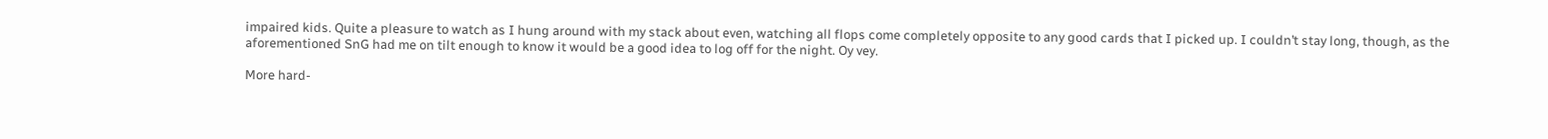impaired kids. Quite a pleasure to watch as I hung around with my stack about even, watching all flops come completely opposite to any good cards that I picked up. I couldn’t stay long, though, as the aforementioned SnG had me on tilt enough to know it would be a good idea to log off for the night. Oy vey.

More hard-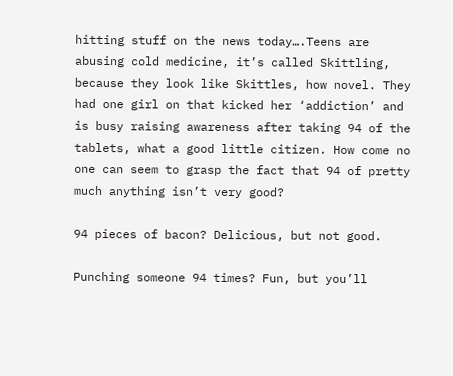hitting stuff on the news today….Teens are abusing cold medicine, it’s called Skittling, because they look like Skittles, how novel. They had one girl on that kicked her ‘addiction’ and is busy raising awareness after taking 94 of the tablets, what a good little citizen. How come no one can seem to grasp the fact that 94 of pretty much anything isn’t very good?

94 pieces of bacon? Delicious, but not good.

Punching someone 94 times? Fun, but you’ll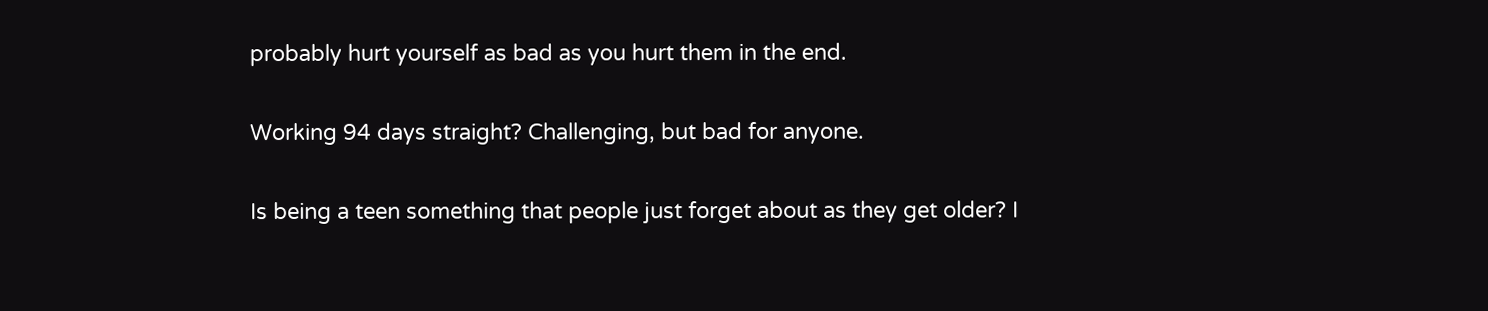probably hurt yourself as bad as you hurt them in the end.

Working 94 days straight? Challenging, but bad for anyone.

Is being a teen something that people just forget about as they get older? I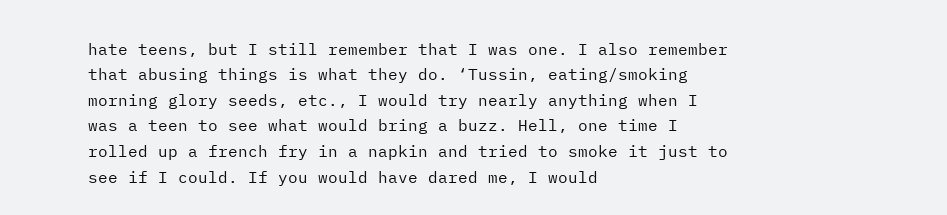hate teens, but I still remember that I was one. I also remember that abusing things is what they do. ‘Tussin, eating/smoking morning glory seeds, etc., I would try nearly anything when I was a teen to see what would bring a buzz. Hell, one time I rolled up a french fry in a napkin and tried to smoke it just to see if I could. If you would have dared me, I would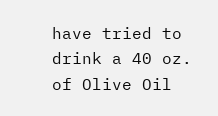have tried to drink a 40 oz. of Olive Oil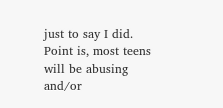just to say I did. Point is, most teens will be abusing and/or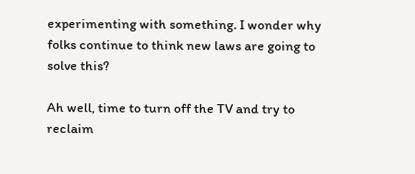experimenting with something. I wonder why folks continue to think new laws are going to solve this?

Ah well, time to turn off the TV and try to reclaim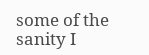some of the sanity I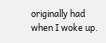originally had when I woke up.